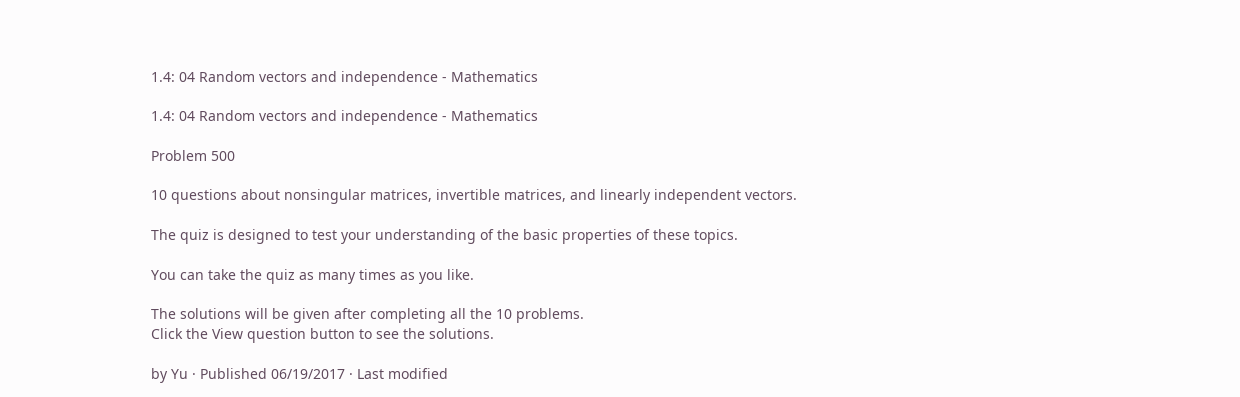1.4: 04 Random vectors and independence - Mathematics

1.4: 04 Random vectors and independence - Mathematics

Problem 500

10 questions about nonsingular matrices, invertible matrices, and linearly independent vectors.

The quiz is designed to test your understanding of the basic properties of these topics.

You can take the quiz as many times as you like.

The solutions will be given after completing all the 10 problems.
Click the View question button to see the solutions.

by Yu · Published 06/19/2017 · Last modified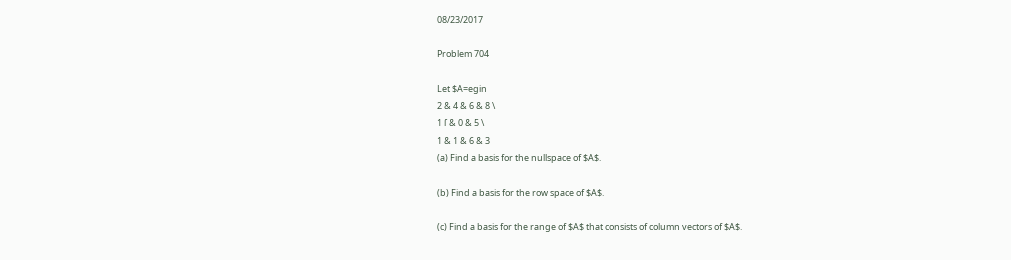08/23/2017

Problem 704

Let $A=egin
2 & 4 & 6 & 8 \
1 ſ & 0 & 5 \
1 & 1 & 6 & 3
(a) Find a basis for the nullspace of $A$.

(b) Find a basis for the row space of $A$.

(c) Find a basis for the range of $A$ that consists of column vectors of $A$.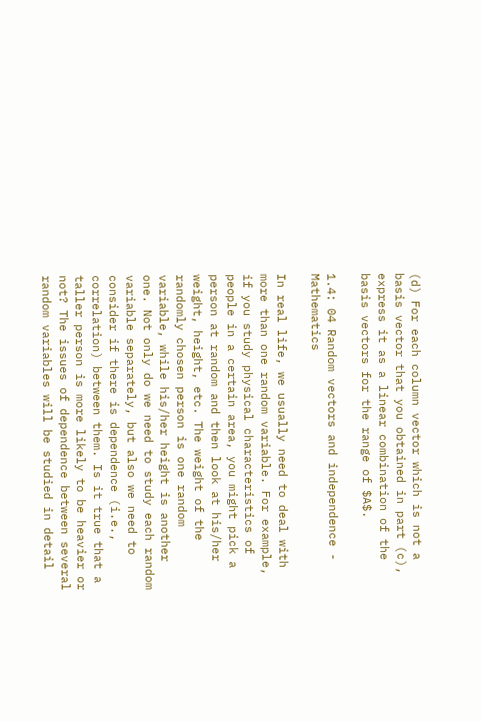(d) For each column vector which is not a basis vector that you obtained in part (c), express it as a linear combination of the basis vectors for the range of $A$.

1.4: 04 Random vectors and independence - Mathematics

In real life, we usually need to deal with more than one random variable. For example, if you study physical characteristics of people in a certain area, you might pick a person at random and then look at his/her weight, height, etc. The weight of the randomly chosen person is one random variable, while his/her height is another one. Not only do we need to study each random variable separately, but also we need to consider if there is dependence (i.e., correlation) between them. Is it true that a taller person is more likely to be heavier or not? The issues of dependence between several random variables will be studied in detail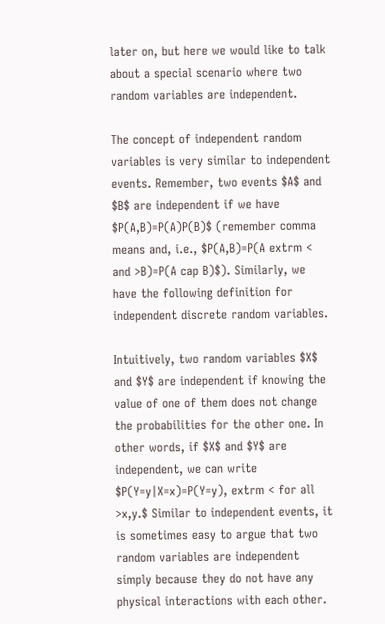later on, but here we would like to talk about a special scenario where two random variables are independent.

The concept of independent random variables is very similar to independent events. Remember, two events $A$ and $B$ are independent if we have $P(A,B)=P(A)P(B)$ (remember comma means and, i.e., $P(A,B)=P(A extrm < and >B)=P(A cap B)$). Similarly, we have the following definition for independent discrete random variables.

Intuitively, two random variables $X$ and $Y$ are independent if knowing the value of one of them does not change the probabilities for the other one. In other words, if $X$ and $Y$ are independent, we can write $P(Y=y|X=x)=P(Y=y), extrm < for all >x,y.$ Similar to independent events, it is sometimes easy to argue that two random variables are independent simply because they do not have any physical interactions with each other.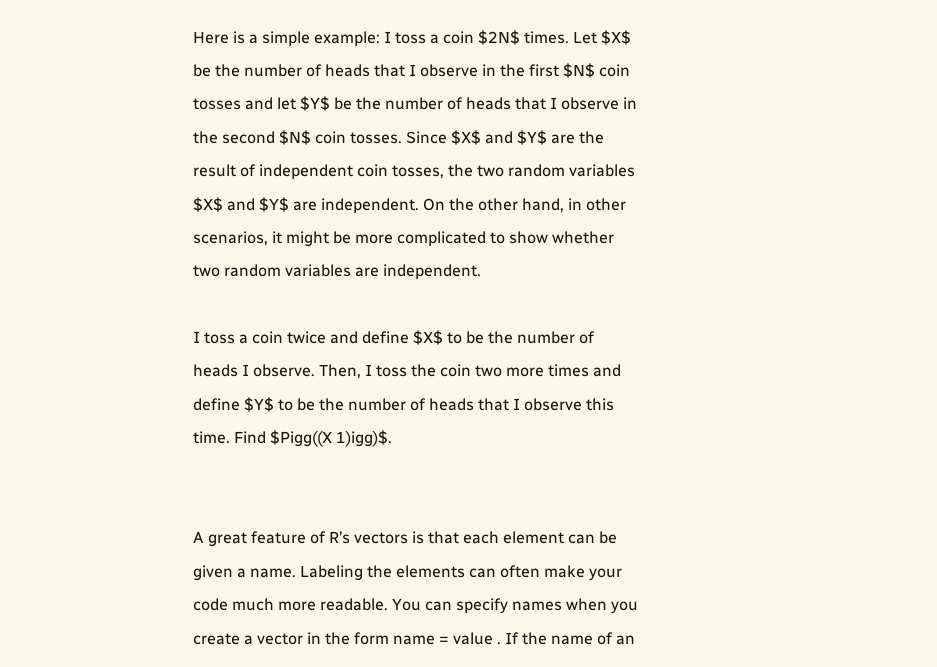Here is a simple example: I toss a coin $2N$ times. Let $X$ be the number of heads that I observe in the first $N$ coin tosses and let $Y$ be the number of heads that I observe in the second $N$ coin tosses. Since $X$ and $Y$ are the result of independent coin tosses, the two random variables $X$ and $Y$ are independent. On the other hand, in other scenarios, it might be more complicated to show whether two random variables are independent.

I toss a coin twice and define $X$ to be the number of heads I observe. Then, I toss the coin two more times and define $Y$ to be the number of heads that I observe this time. Find $Pigg((X 1)igg)$.


A great feature of R’s vectors is that each element can be given a name. Labeling the elements can often make your code much more readable. You can specify names when you create a vector in the form name = value . If the name of an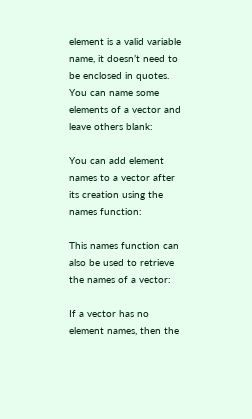element is a valid variable name, it doesn’t need to be enclosed in quotes. You can name some elements of a vector and leave others blank:

You can add element names to a vector after its creation using the names function:

This names function can also be used to retrieve the names of a vector:

If a vector has no element names, then the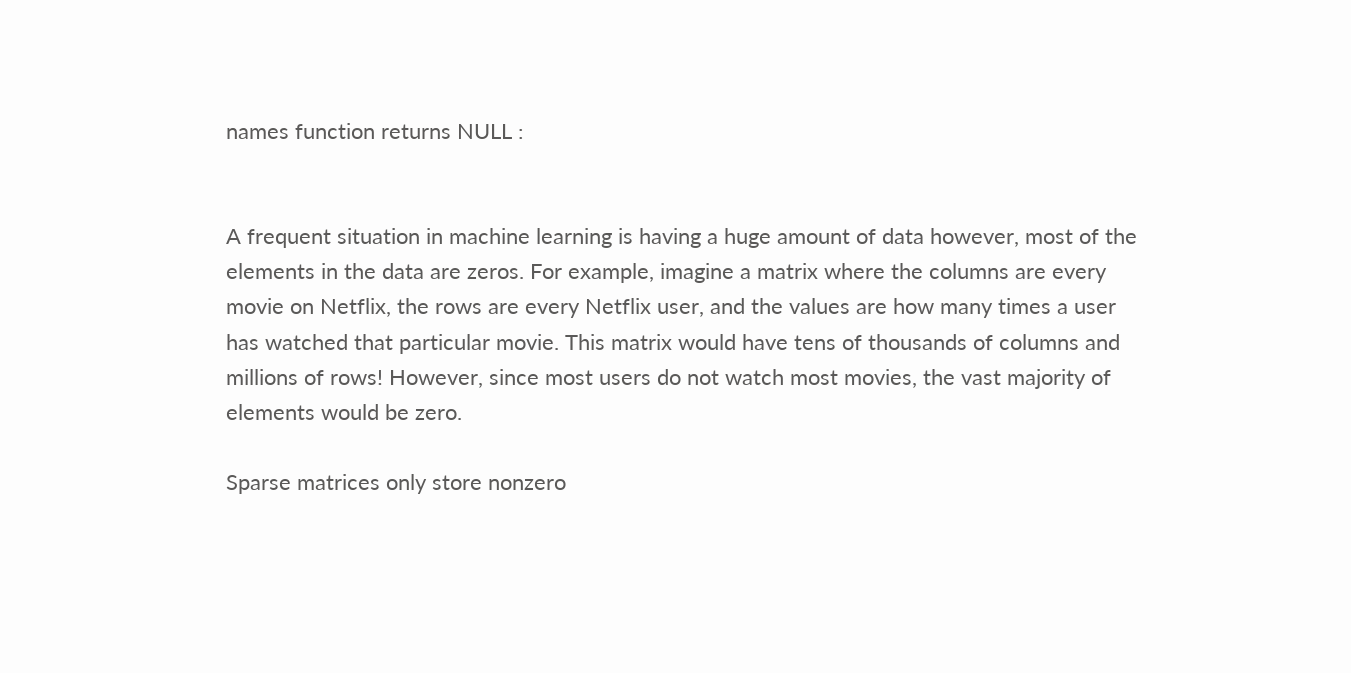names function returns NULL :


A frequent situation in machine learning is having a huge amount of data however, most of the elements in the data are zeros. For example, imagine a matrix where the columns are every movie on Netflix, the rows are every Netflix user, and the values are how many times a user has watched that particular movie. This matrix would have tens of thousands of columns and millions of rows! However, since most users do not watch most movies, the vast majority of elements would be zero.

Sparse matrices only store nonzero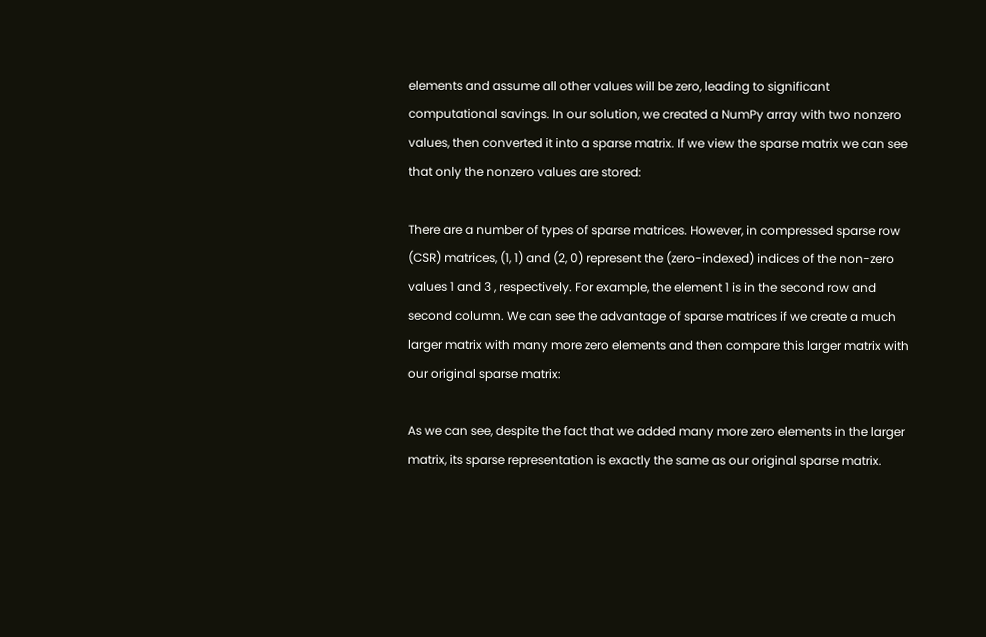elements and assume all other values will be zero, leading to significant computational savings. In our solution, we created a NumPy array with two nonzero values, then converted it into a sparse matrix. If we view the sparse matrix we can see that only the nonzero values are stored:

There are a number of types of sparse matrices. However, in compressed sparse row (CSR) matrices, (1, 1) and (2, 0) represent the (zero-indexed) indices of the non-zero values 1 and 3 , respectively. For example, the element 1 is in the second row and second column. We can see the advantage of sparse matrices if we create a much larger matrix with many more zero elements and then compare this larger matrix with our original sparse matrix:

As we can see, despite the fact that we added many more zero elements in the larger matrix, its sparse representation is exactly the same as our original sparse matrix.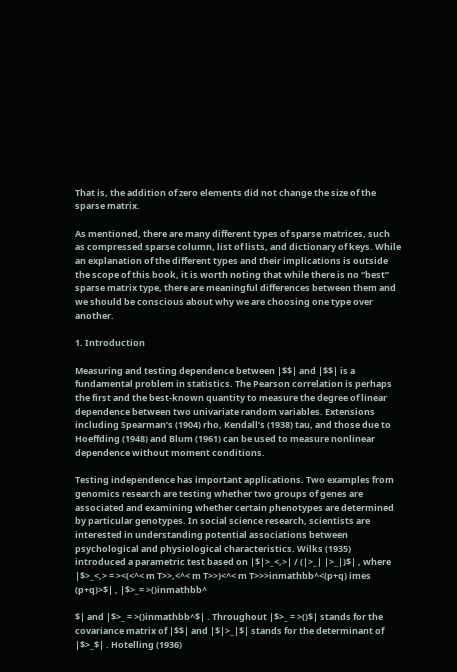That is, the addition of zero elements did not change the size of the sparse matrix.

As mentioned, there are many different types of sparse matrices, such as compressed sparse column, list of lists, and dictionary of keys. While an explanation of the different types and their implications is outside the scope of this book, it is worth noting that while there is no “best” sparse matrix type, there are meaningful differences between them and we should be conscious about why we are choosing one type over another.

1. Introduction

Measuring and testing dependence between |$$| and |$$| is a fundamental problem in statistics. The Pearson correlation is perhaps the first and the best-known quantity to measure the degree of linear dependence between two univariate random variables. Extensions including Spearman’s (1904) rho, Kendall’s (1938) tau, and those due to Hoeffding (1948) and Blum (1961) can be used to measure nonlinear dependence without moment conditions.

Testing independence has important applications. Two examples from genomics research are testing whether two groups of genes are associated and examining whether certain phenotypes are determined by particular genotypes. In social science research, scientists are interested in understanding potential associations between psychological and physiological characteristics. Wilks (1935) introduced a parametric test based on |$|>_<,>| / (|>_| |>_|)$| , where |$>_<,> = ><(<^< m T>>,<^< m T>>)<^< m T>>>inmathbb^<(p+q) imes (p+q)>$| , |$>_= >()inmathbb^

$| and |$>_ = >()inmathbb^$| . Throughout |$>_ = >()$| stands for the covariance matrix of |$$| and |$|>_|$| stands for the determinant of |$>_$| . Hotelling (1936)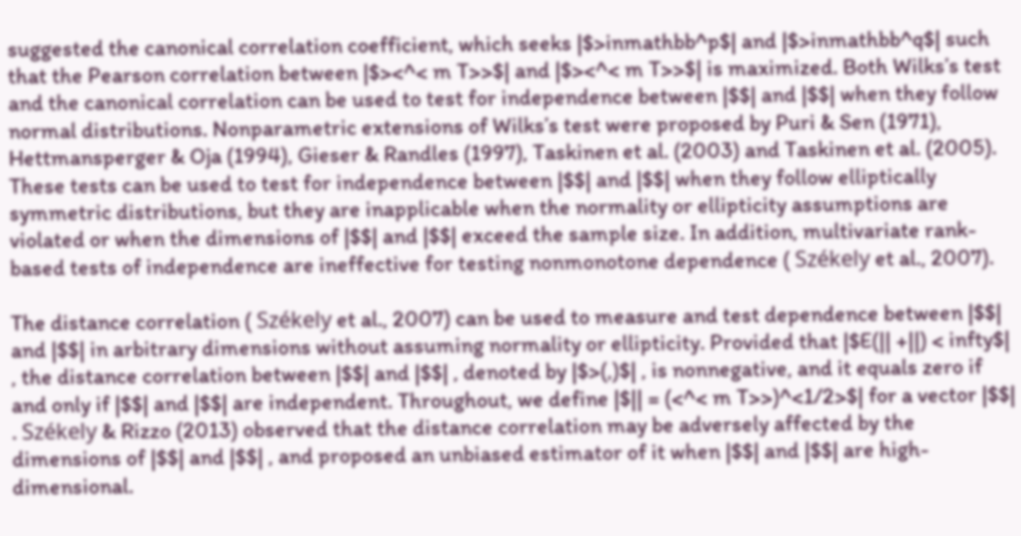suggested the canonical correlation coefficient, which seeks |$>inmathbb^p$| and |$>inmathbb^q$| such that the Pearson correlation between |$><^< m T>>$| and |$><^< m T>>$| is maximized. Both Wilks’s test and the canonical correlation can be used to test for independence between |$$| and |$$| when they follow normal distributions. Nonparametric extensions of Wilks’s test were proposed by Puri & Sen (1971), Hettmansperger & Oja (1994), Gieser & Randles (1997), Taskinen et al. (2003) and Taskinen et al. (2005). These tests can be used to test for independence between |$$| and |$$| when they follow elliptically symmetric distributions, but they are inapplicable when the normality or ellipticity assumptions are violated or when the dimensions of |$$| and |$$| exceed the sample size. In addition, multivariate rank-based tests of independence are ineffective for testing nonmonotone dependence ( Székely et al., 2007).

The distance correlation ( Székely et al., 2007) can be used to measure and test dependence between |$$| and |$$| in arbitrary dimensions without assuming normality or ellipticity. Provided that |$E(|| +||) < infty$| , the distance correlation between |$$| and |$$| , denoted by |$>(,)$| , is nonnegative, and it equals zero if and only if |$$| and |$$| are independent. Throughout, we define |$|| = (<^< m T>>)^<1/2>$| for a vector |$$| . Székely & Rizzo (2013) observed that the distance correlation may be adversely affected by the dimensions of |$$| and |$$| , and proposed an unbiased estimator of it when |$$| and |$$| are high-dimensional.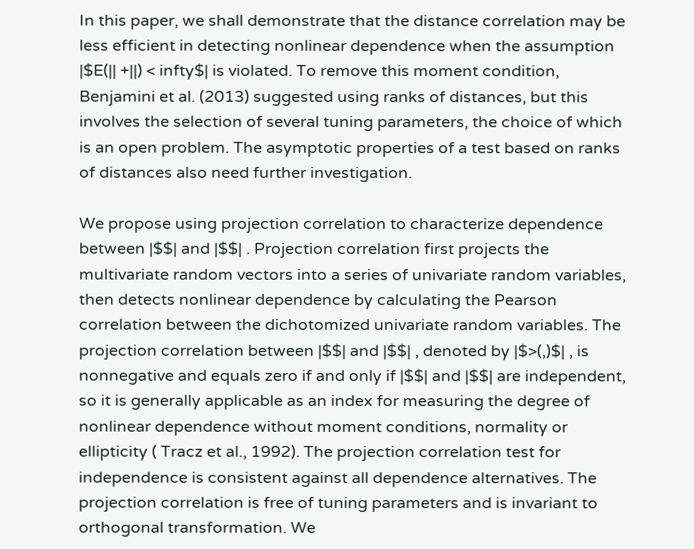In this paper, we shall demonstrate that the distance correlation may be less efficient in detecting nonlinear dependence when the assumption |$E(|| +||) < infty$| is violated. To remove this moment condition, Benjamini et al. (2013) suggested using ranks of distances, but this involves the selection of several tuning parameters, the choice of which is an open problem. The asymptotic properties of a test based on ranks of distances also need further investigation.

We propose using projection correlation to characterize dependence between |$$| and |$$| . Projection correlation first projects the multivariate random vectors into a series of univariate random variables, then detects nonlinear dependence by calculating the Pearson correlation between the dichotomized univariate random variables. The projection correlation between |$$| and |$$| , denoted by |$>(,)$| , is nonnegative and equals zero if and only if |$$| and |$$| are independent, so it is generally applicable as an index for measuring the degree of nonlinear dependence without moment conditions, normality or ellipticity ( Tracz et al., 1992). The projection correlation test for independence is consistent against all dependence alternatives. The projection correlation is free of tuning parameters and is invariant to orthogonal transformation. We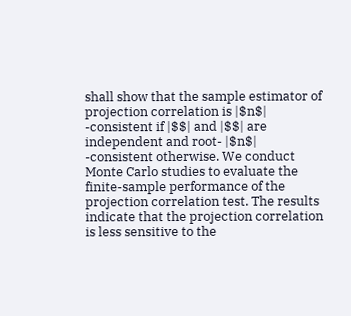shall show that the sample estimator of projection correlation is |$n$| -consistent if |$$| and |$$| are independent and root- |$n$| -consistent otherwise. We conduct Monte Carlo studies to evaluate the finite-sample performance of the projection correlation test. The results indicate that the projection correlation is less sensitive to the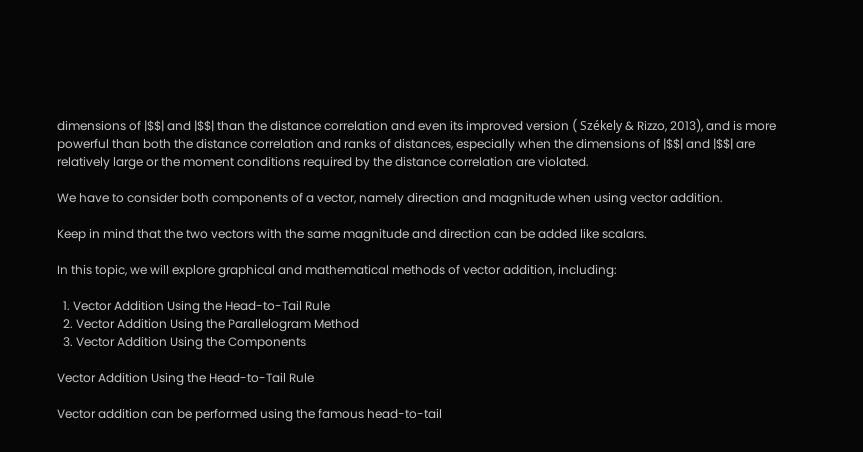dimensions of |$$| and |$$| than the distance correlation and even its improved version ( Székely & Rizzo, 2013), and is more powerful than both the distance correlation and ranks of distances, especially when the dimensions of |$$| and |$$| are relatively large or the moment conditions required by the distance correlation are violated.

We have to consider both components of a vector, namely direction and magnitude when using vector addition.

Keep in mind that the two vectors with the same magnitude and direction can be added like scalars.

In this topic, we will explore graphical and mathematical methods of vector addition, including:

  1. Vector Addition Using the Head-to-Tail Rule
  2. Vector Addition Using the Parallelogram Method
  3. Vector Addition Using the Components

Vector Addition Using the Head-to-Tail Rule

Vector addition can be performed using the famous head-to-tail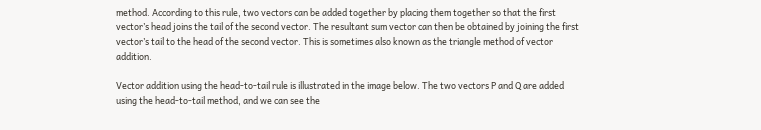method. According to this rule, two vectors can be added together by placing them together so that the first vector’s head joins the tail of the second vector. The resultant sum vector can then be obtained by joining the first vector’s tail to the head of the second vector. This is sometimes also known as the triangle method of vector addition.

Vector addition using the head-to-tail rule is illustrated in the image below. The two vectors P and Q are added using the head-to-tail method, and we can see the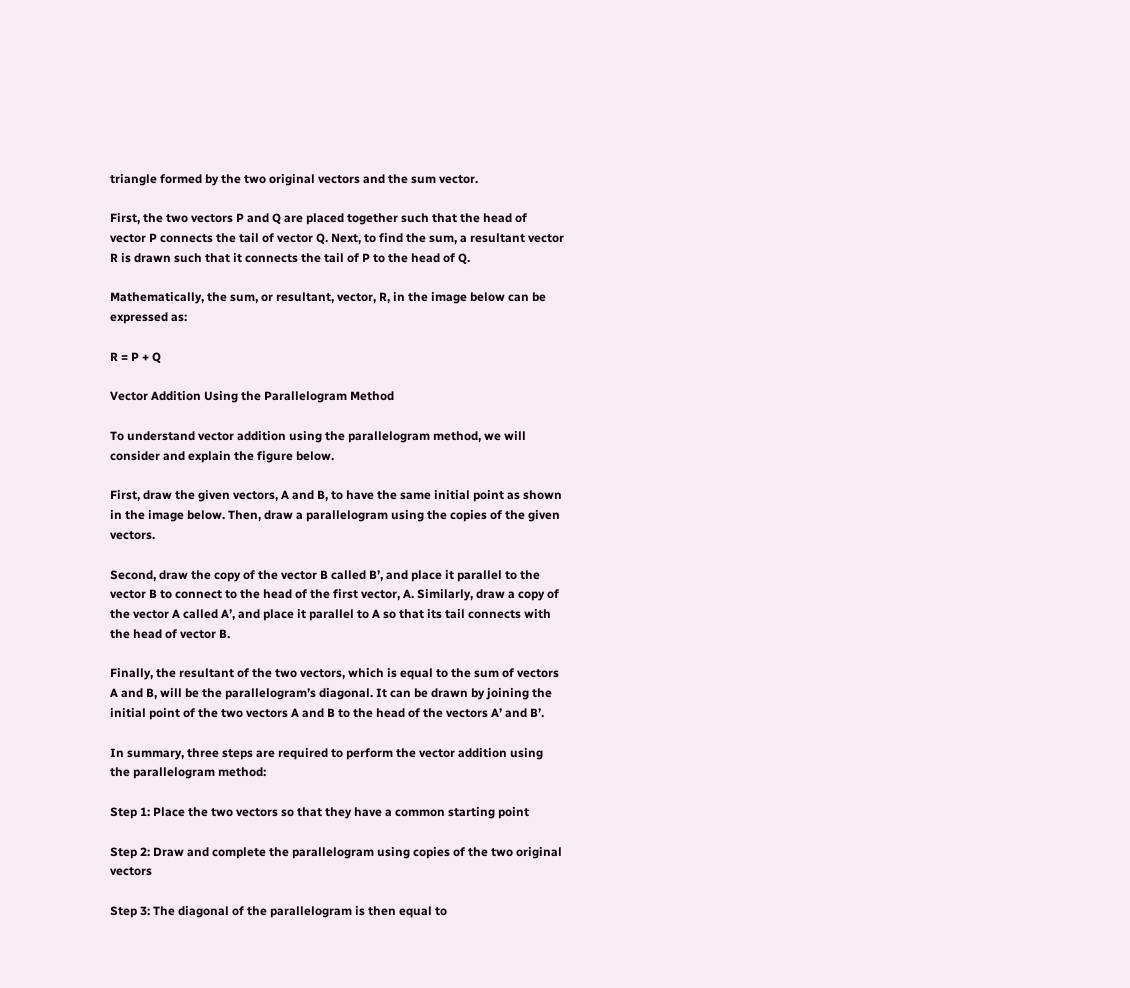triangle formed by the two original vectors and the sum vector.

First, the two vectors P and Q are placed together such that the head of vector P connects the tail of vector Q. Next, to find the sum, a resultant vector R is drawn such that it connects the tail of P to the head of Q.

Mathematically, the sum, or resultant, vector, R, in the image below can be expressed as:

R = P + Q

Vector Addition Using the Parallelogram Method

To understand vector addition using the parallelogram method, we will consider and explain the figure below.

First, draw the given vectors, A and B, to have the same initial point as shown in the image below. Then, draw a parallelogram using the copies of the given vectors.

Second, draw the copy of the vector B called B’, and place it parallel to the vector B to connect to the head of the first vector, A. Similarly, draw a copy of the vector A called A’, and place it parallel to A so that its tail connects with the head of vector B.

Finally, the resultant of the two vectors, which is equal to the sum of vectors A and B, will be the parallelogram’s diagonal. It can be drawn by joining the initial point of the two vectors A and B to the head of the vectors A’ and B’.

In summary, three steps are required to perform the vector addition using the parallelogram method:

Step 1: Place the two vectors so that they have a common starting point

Step 2: Draw and complete the parallelogram using copies of the two original vectors

Step 3: The diagonal of the parallelogram is then equal to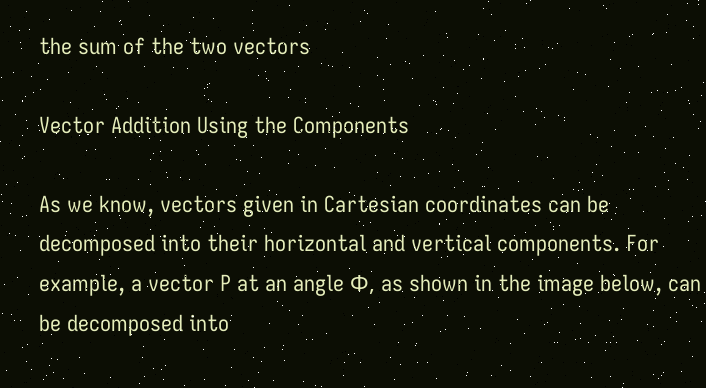the sum of the two vectors

Vector Addition Using the Components

As we know, vectors given in Cartesian coordinates can be decomposed into their horizontal and vertical components. For example, a vector P at an angle Φ, as shown in the image below, can be decomposed into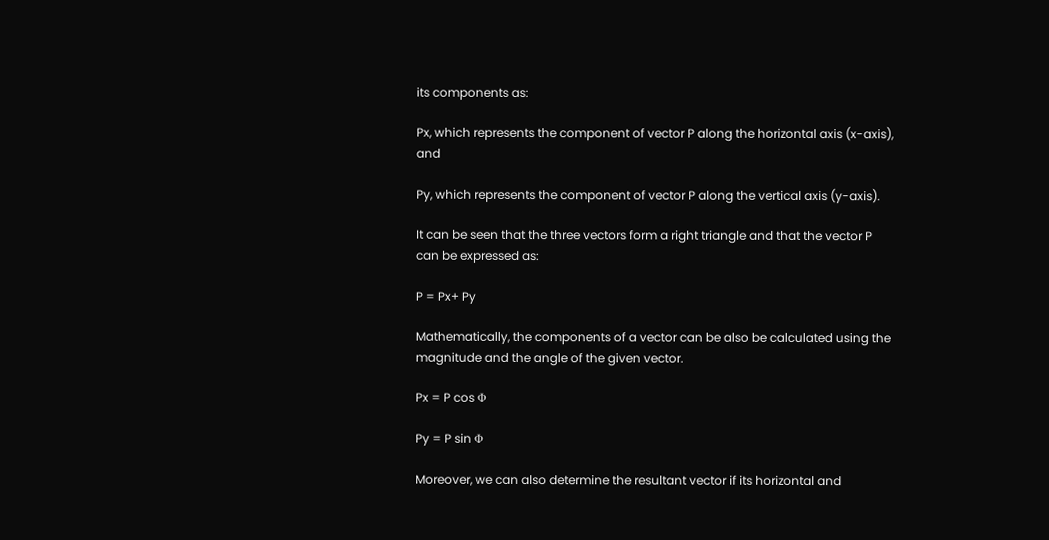its components as:

Px, which represents the component of vector P along the horizontal axis (x-axis), and

Py, which represents the component of vector P along the vertical axis (y-axis).

It can be seen that the three vectors form a right triangle and that the vector P can be expressed as:

P = Px+ Py

Mathematically, the components of a vector can be also be calculated using the magnitude and the angle of the given vector.

Px = P cos Φ

Py = P sin Φ

Moreover, we can also determine the resultant vector if its horizontal and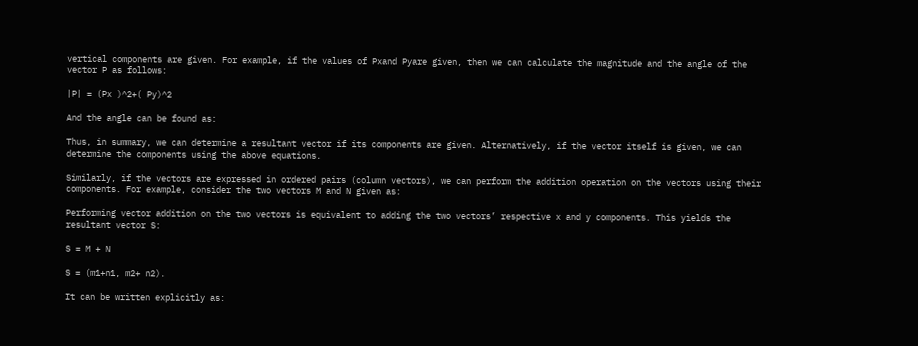vertical components are given. For example, if the values of Pxand Pyare given, then we can calculate the magnitude and the angle of the vector P as follows:

|P| = (Px )^2+( Py)^2

And the angle can be found as:

Thus, in summary, we can determine a resultant vector if its components are given. Alternatively, if the vector itself is given, we can determine the components using the above equations.

Similarly, if the vectors are expressed in ordered pairs (column vectors), we can perform the addition operation on the vectors using their components. For example, consider the two vectors M and N given as:

Performing vector addition on the two vectors is equivalent to adding the two vectors’ respective x and y components. This yields the resultant vector S:

S = M + N

S = (m1+n1, m2+ n2).

It can be written explicitly as: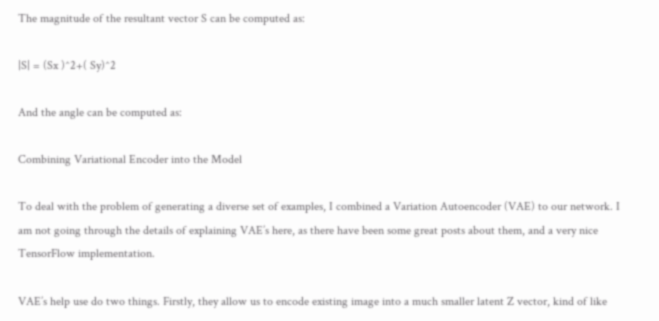The magnitude of the resultant vector S can be computed as:

|S| = (Sx )^2+( Sy)^2

And the angle can be computed as:

Combining Variational Encoder into the Model

To deal with the problem of generating a diverse set of examples, I combined a Variation Autoencoder (VAE) to our network. I am not going through the details of explaining VAE’s here, as there have been some great posts about them, and a very nice TensorFlow implementation.

VAE’s help use do two things. Firstly, they allow us to encode existing image into a much smaller latent Z vector, kind of like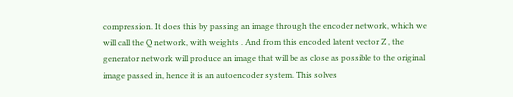compression. It does this by passing an image through the encoder network, which we will call the Q network, with weights . And from this encoded latent vector Z , the generator network will produce an image that will be as close as possible to the original image passed in, hence it is an autoencoder system. This solves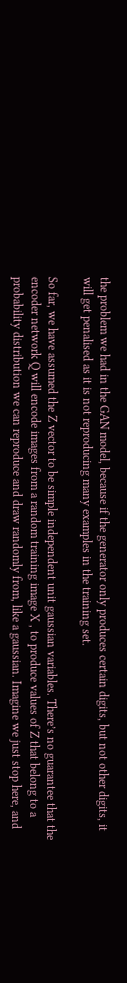the problem we had in the GAN model, because if the generator only produces certain digits, but not other digits, it will get penalised as it is not reproducing many examples in the training set.

So far, we have assumed the Z vector to be simple independent unit gaussian variables. There’s no guarantee that the encoder network Q will encode images from a random training image X , to produce values of Z that belong to a probability distribution we can reproduce and draw randomly from, like a gaussian. Imagine we just stop here, and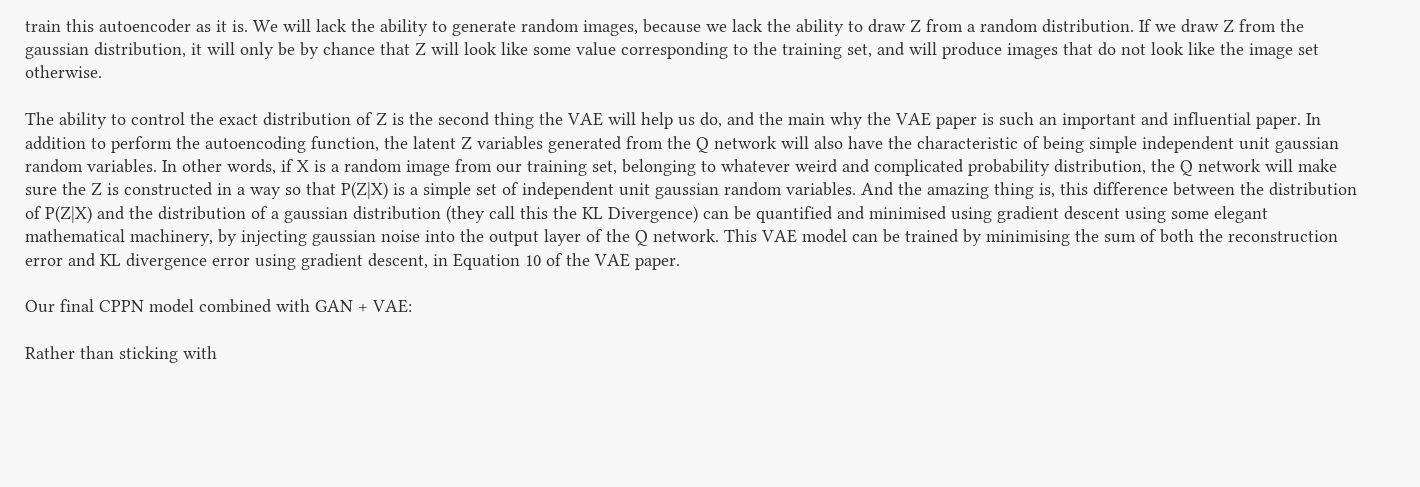train this autoencoder as it is. We will lack the ability to generate random images, because we lack the ability to draw Z from a random distribution. If we draw Z from the gaussian distribution, it will only be by chance that Z will look like some value corresponding to the training set, and will produce images that do not look like the image set otherwise.

The ability to control the exact distribution of Z is the second thing the VAE will help us do, and the main why the VAE paper is such an important and influential paper. In addition to perform the autoencoding function, the latent Z variables generated from the Q network will also have the characteristic of being simple independent unit gaussian random variables. In other words, if X is a random image from our training set, belonging to whatever weird and complicated probability distribution, the Q network will make sure the Z is constructed in a way so that P(Z|X) is a simple set of independent unit gaussian random variables. And the amazing thing is, this difference between the distribution of P(Z|X) and the distribution of a gaussian distribution (they call this the KL Divergence) can be quantified and minimised using gradient descent using some elegant mathematical machinery, by injecting gaussian noise into the output layer of the Q network. This VAE model can be trained by minimising the sum of both the reconstruction error and KL divergence error using gradient descent, in Equation 10 of the VAE paper.

Our final CPPN model combined with GAN + VAE:

Rather than sticking with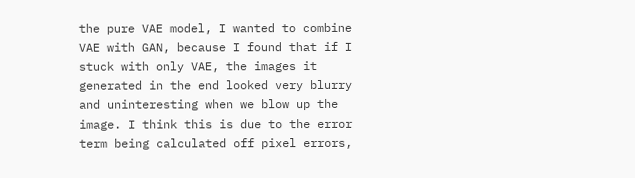the pure VAE model, I wanted to combine VAE with GAN, because I found that if I stuck with only VAE, the images it generated in the end looked very blurry and uninteresting when we blow up the image. I think this is due to the error term being calculated off pixel errors,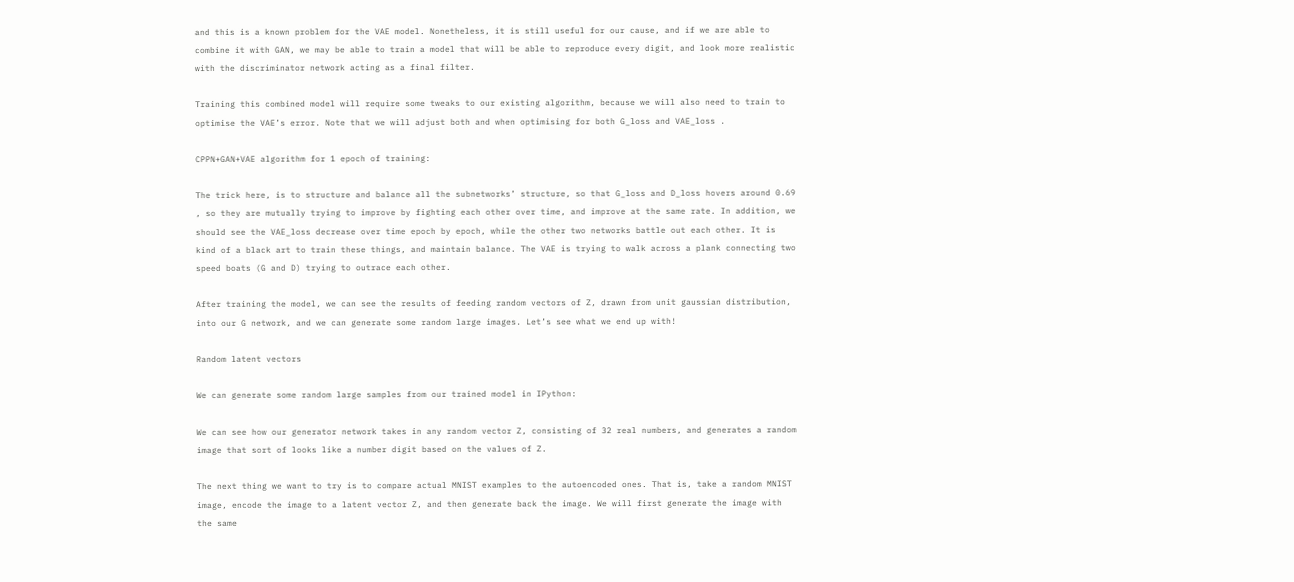and this is a known problem for the VAE model. Nonetheless, it is still useful for our cause, and if we are able to combine it with GAN, we may be able to train a model that will be able to reproduce every digit, and look more realistic with the discriminator network acting as a final filter.

Training this combined model will require some tweaks to our existing algorithm, because we will also need to train to optimise the VAE’s error. Note that we will adjust both and when optimising for both G_loss and VAE_loss .

CPPN+GAN+VAE algorithm for 1 epoch of training:

The trick here, is to structure and balance all the subnetworks’ structure, so that G_loss and D_loss hovers around 0.69 , so they are mutually trying to improve by fighting each other over time, and improve at the same rate. In addition, we should see the VAE_loss decrease over time epoch by epoch, while the other two networks battle out each other. It is kind of a black art to train these things, and maintain balance. The VAE is trying to walk across a plank connecting two speed boats (G and D) trying to outrace each other.

After training the model, we can see the results of feeding random vectors of Z, drawn from unit gaussian distribution, into our G network, and we can generate some random large images. Let’s see what we end up with!

Random latent vectors

We can generate some random large samples from our trained model in IPython:

We can see how our generator network takes in any random vector Z, consisting of 32 real numbers, and generates a random image that sort of looks like a number digit based on the values of Z.

The next thing we want to try is to compare actual MNIST examples to the autoencoded ones. That is, take a random MNIST image, encode the image to a latent vector Z, and then generate back the image. We will first generate the image with the same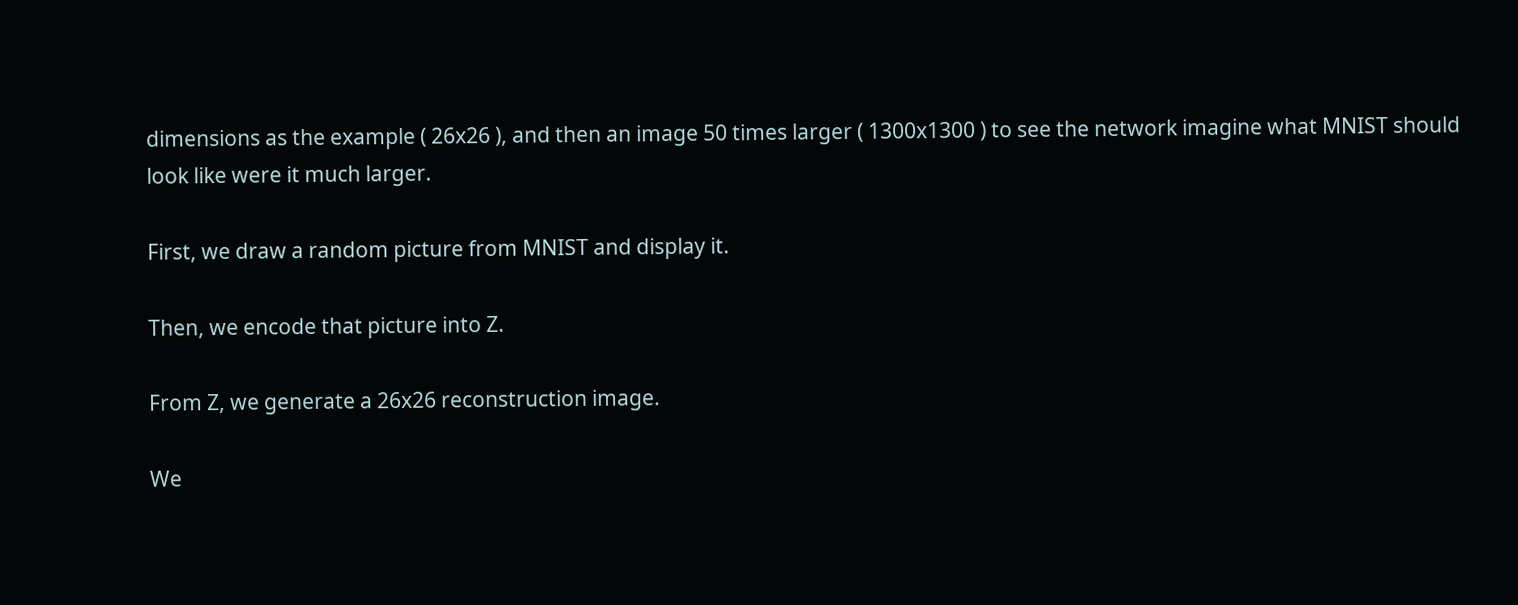dimensions as the example ( 26x26 ), and then an image 50 times larger ( 1300x1300 ) to see the network imagine what MNIST should look like were it much larger.

First, we draw a random picture from MNIST and display it.

Then, we encode that picture into Z.

From Z, we generate a 26x26 reconstruction image.

We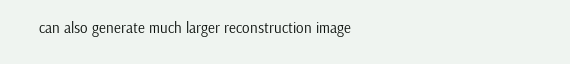can also generate much larger reconstruction image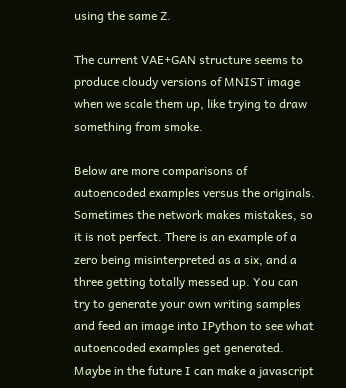using the same Z.

The current VAE+GAN structure seems to produce cloudy versions of MNIST image when we scale them up, like trying to draw something from smoke.

Below are more comparisons of autoencoded examples versus the originals. Sometimes the network makes mistakes, so it is not perfect. There is an example of a zero being misinterpreted as a six, and a three getting totally messed up. You can try to generate your own writing samples and feed an image into IPython to see what autoencoded examples get generated. Maybe in the future I can make a javascript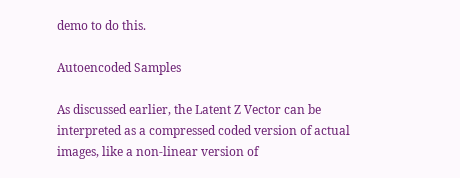demo to do this.

Autoencoded Samples

As discussed earlier, the Latent Z Vector can be interpreted as a compressed coded version of actual images, like a non-linear version of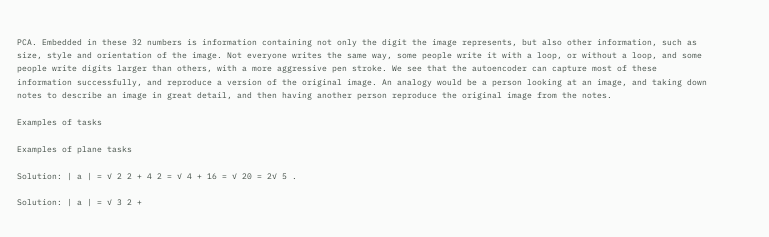PCA. Embedded in these 32 numbers is information containing not only the digit the image represents, but also other information, such as size, style and orientation of the image. Not everyone writes the same way, some people write it with a loop, or without a loop, and some people write digits larger than others, with a more aggressive pen stroke. We see that the autoencoder can capture most of these information successfully, and reproduce a version of the original image. An analogy would be a person looking at an image, and taking down notes to describe an image in great detail, and then having another person reproduce the original image from the notes.

Examples of tasks

Examples of plane tasks

Solution: | a | = √ 2 2 + 4 2 = √ 4 + 16 = √ 20 = 2√ 5 .

Solution: | a | = √ 3 2 +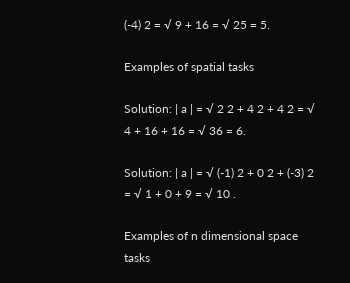(-4) 2 = √ 9 + 16 = √ 25 = 5.

Examples of spatial tasks

Solution: | a | = √ 2 2 + 4 2 + 4 2 = √ 4 + 16 + 16 = √ 36 = 6.

Solution: | a | = √ (-1) 2 + 0 2 + (-3) 2 = √ 1 + 0 + 9 = √ 10 .

Examples of n dimensional space tasks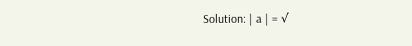Solution: | a | = √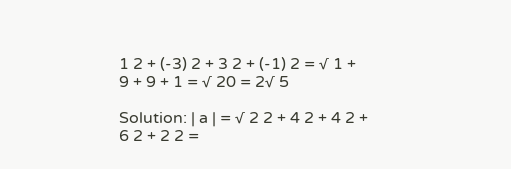1 2 + (-3) 2 + 3 2 + (-1) 2 = √ 1 + 9 + 9 + 1 = √ 20 = 2√ 5

Solution: | a | = √ 2 2 + 4 2 + 4 2 + 6 2 + 2 2 =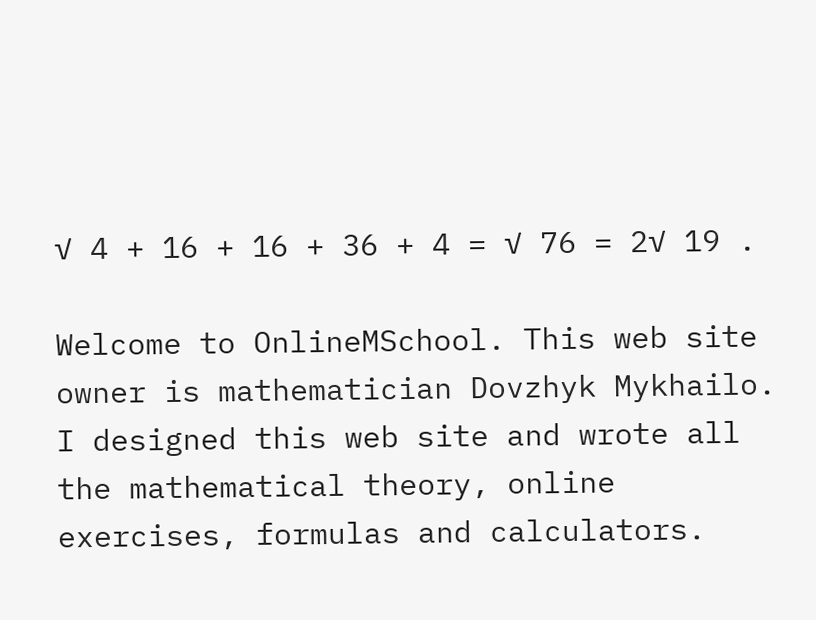√ 4 + 16 + 16 + 36 + 4 = √ 76 = 2√ 19 .

Welcome to OnlineMSchool. This web site owner is mathematician Dovzhyk Mykhailo. I designed this web site and wrote all the mathematical theory, online exercises, formulas and calculators.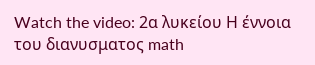Watch the video: 2α λυκείου Η έννοια του διανυσματος math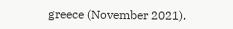greece (November 2021).